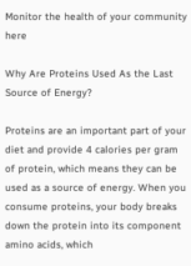Monitor the health of your community here

Why Are Proteins Used As the Last Source of Energy?

Proteins are an important part of your diet and provide 4 calories per gram of protein, which means they can be used as a source of energy. When you consume proteins, your body breaks down the protein into its component amino acids, which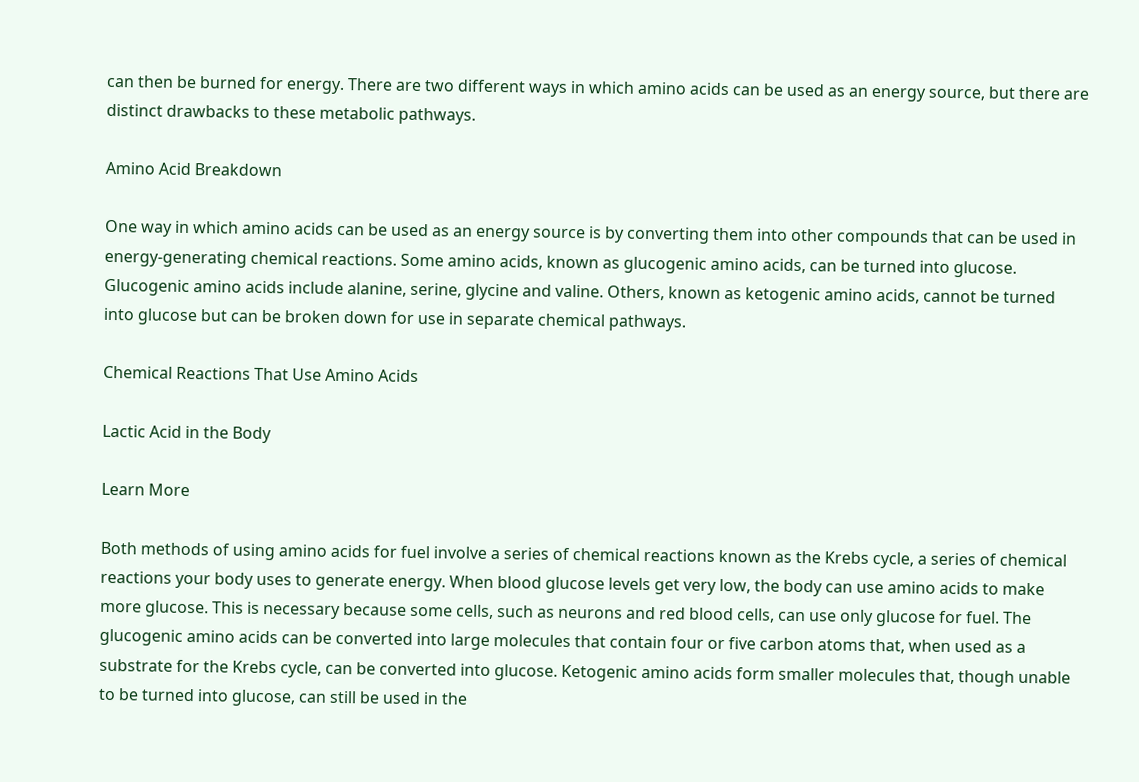can then be burned for energy. There are two different ways in which amino acids can be used as an energy source, but there are distinct drawbacks to these metabolic pathways.

Amino Acid Breakdown

One way in which amino acids can be used as an energy source is by converting them into other compounds that can be used in energy-generating chemical reactions. Some amino acids, known as glucogenic amino acids, can be turned into glucose. Glucogenic amino acids include alanine, serine, glycine and valine. Others, known as ketogenic amino acids, cannot be turned into glucose but can be broken down for use in separate chemical pathways.

Chemical Reactions That Use Amino Acids

Lactic Acid in the Body

Learn More

Both methods of using amino acids for fuel involve a series of chemical reactions known as the Krebs cycle, a series of chemical reactions your body uses to generate energy. When blood glucose levels get very low, the body can use amino acids to make more glucose. This is necessary because some cells, such as neurons and red blood cells, can use only glucose for fuel. The glucogenic amino acids can be converted into large molecules that contain four or five carbon atoms that, when used as a substrate for the Krebs cycle, can be converted into glucose. Ketogenic amino acids form smaller molecules that, though unable to be turned into glucose, can still be used in the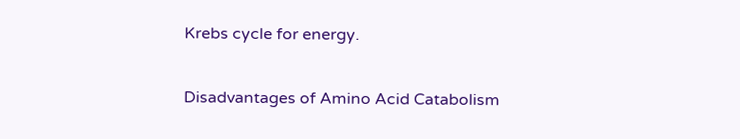Krebs cycle for energy.

Disadvantages of Amino Acid Catabolism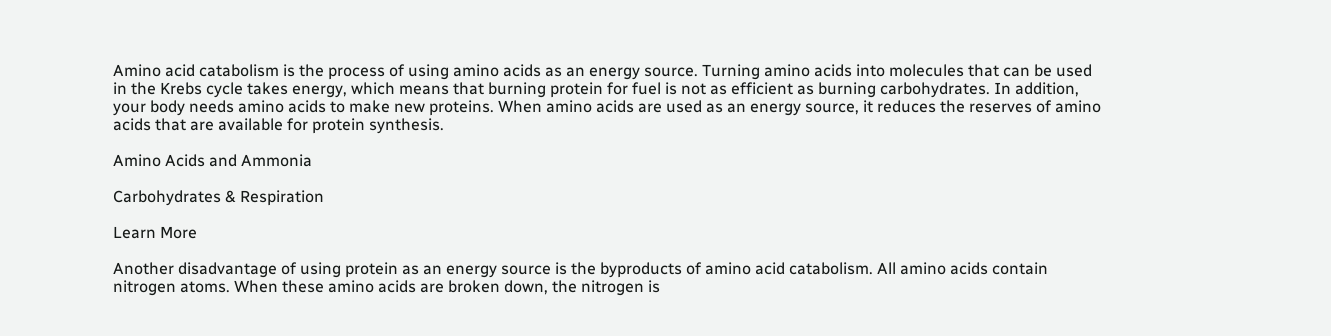Amino acid catabolism is the process of using amino acids as an energy source. Turning amino acids into molecules that can be used in the Krebs cycle takes energy, which means that burning protein for fuel is not as efficient as burning carbohydrates. In addition, your body needs amino acids to make new proteins. When amino acids are used as an energy source, it reduces the reserves of amino acids that are available for protein synthesis.

Amino Acids and Ammonia

Carbohydrates & Respiration

Learn More

Another disadvantage of using protein as an energy source is the byproducts of amino acid catabolism. All amino acids contain nitrogen atoms. When these amino acids are broken down, the nitrogen is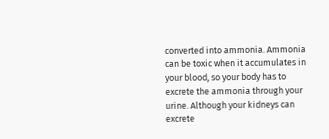converted into ammonia. Ammonia can be toxic when it accumulates in your blood, so your body has to excrete the ammonia through your urine. Although your kidneys can excrete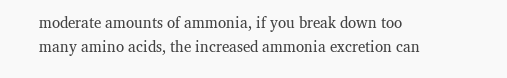moderate amounts of ammonia, if you break down too many amino acids, the increased ammonia excretion can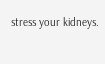stress your kidneys.